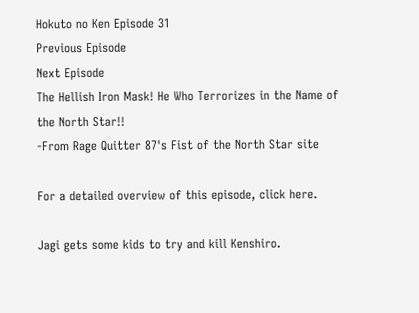Hokuto no Ken Episode 31
Previous Episode
Next Episode
The Hellish Iron Mask! He Who Terrorizes in the Name of the North Star!!
-From Rage Quitter 87's Fist of the North Star site

For a detailed overview of this episode, click here.

Jagi gets some kids to try and kill Kenshiro.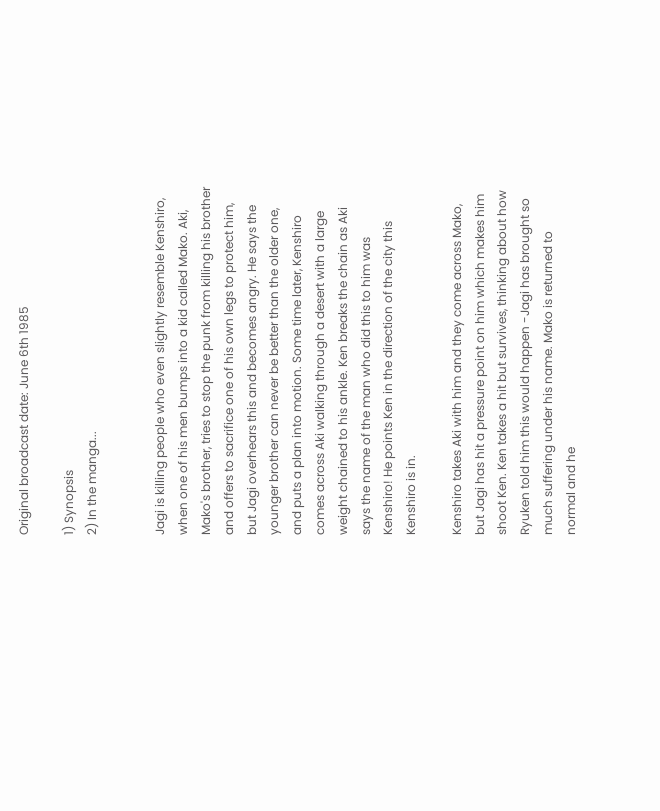Original broadcast date: June 6th 1985

1) Synopsis
2) In the manga...


Jagi is killing people who even slightly resemble Kenshiro, when one of his men bumps into a kid called Mako. Aki, Mako's brother, tries to stop the punk from killing his brother and offers to sacrifice one of his own legs to protect him, but Jagi overhears this and becomes angry. He says the younger brother can never be better than the older one, and puts a plan into motion. Some time later, Kenshiro comes across Aki walking through a desert with a large weight chained to his ankle. Ken breaks the chain as Aki says the name of the man who did this to him was Kenshiro! He points Ken in the direction of the city this Kenshiro is in.

Kenshiro takes Aki with him and they come across Mako, but Jagi has hit a pressure point on him which makes him shoot Ken. Ken takes a hit but survives, thinking about how Ryuken told him this would happen -Jagi has brought so much suffering under his name. Mako is returned to normal and he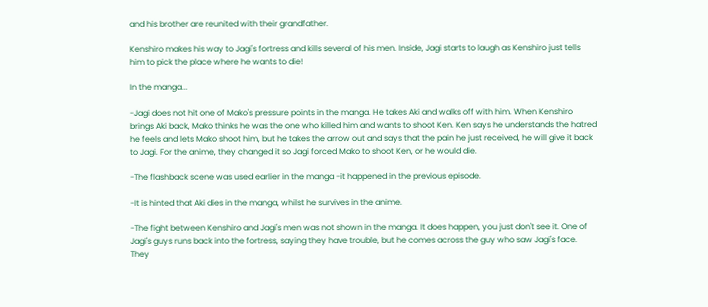and his brother are reunited with their grandfather.

Kenshiro makes his way to Jagi's fortress and kills several of his men. Inside, Jagi starts to laugh as Kenshiro just tells him to pick the place where he wants to die!

In the manga...

-Jagi does not hit one of Mako's pressure points in the manga. He takes Aki and walks off with him. When Kenshiro brings Aki back, Mako thinks he was the one who killed him and wants to shoot Ken. Ken says he understands the hatred he feels and lets Mako shoot him, but he takes the arrow out and says that the pain he just received, he will give it back to Jagi. For the anime, they changed it so Jagi forced Mako to shoot Ken, or he would die.

-The flashback scene was used earlier in the manga -it happened in the previous episode.

-It is hinted that Aki dies in the manga, whilst he survives in the anime.

-The fight between Kenshiro and Jagi's men was not shown in the manga. It does happen, you just don't see it. One of Jagi's guys runs back into the fortress, saying they have trouble, but he comes across the guy who saw Jagi's face. They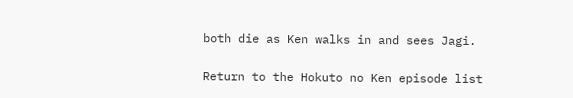both die as Ken walks in and sees Jagi.

Return to the Hokuto no Ken episode list